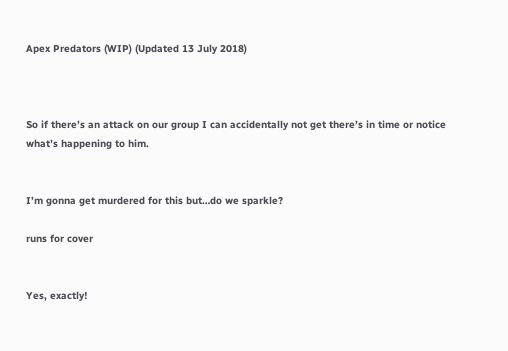Apex Predators (WIP) (Updated 13 July 2018)



So if there’s an attack on our group I can accidentally not get there’s in time or notice what’s happening to him.


I’m gonna get murdered for this but…do we sparkle?

runs for cover


Yes, exactly!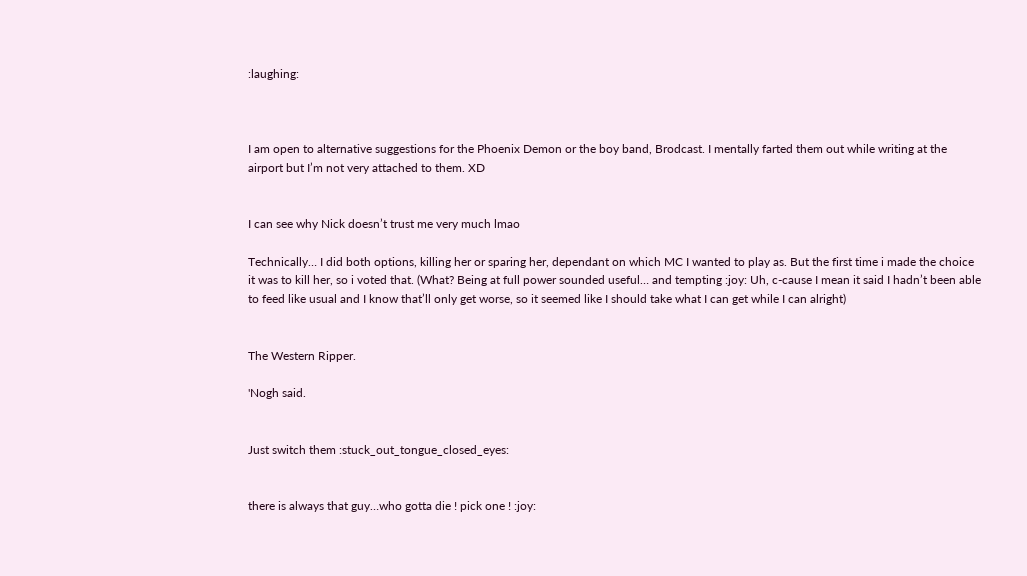:laughing:



I am open to alternative suggestions for the Phoenix Demon or the boy band, Brodcast. I mentally farted them out while writing at the airport but I’m not very attached to them. XD


I can see why Nick doesn’t trust me very much lmao

Technically… I did both options, killing her or sparing her, dependant on which MC I wanted to play as. But the first time i made the choice it was to kill her, so i voted that. (What? Being at full power sounded useful… and tempting :joy: Uh, c-cause I mean it said I hadn’t been able to feed like usual and I know that’ll only get worse, so it seemed like I should take what I can get while I can alright)


The Western Ripper.

'Nogh said.


Just switch them :stuck_out_tongue_closed_eyes:


there is always that guy…who gotta die ! pick one ! :joy: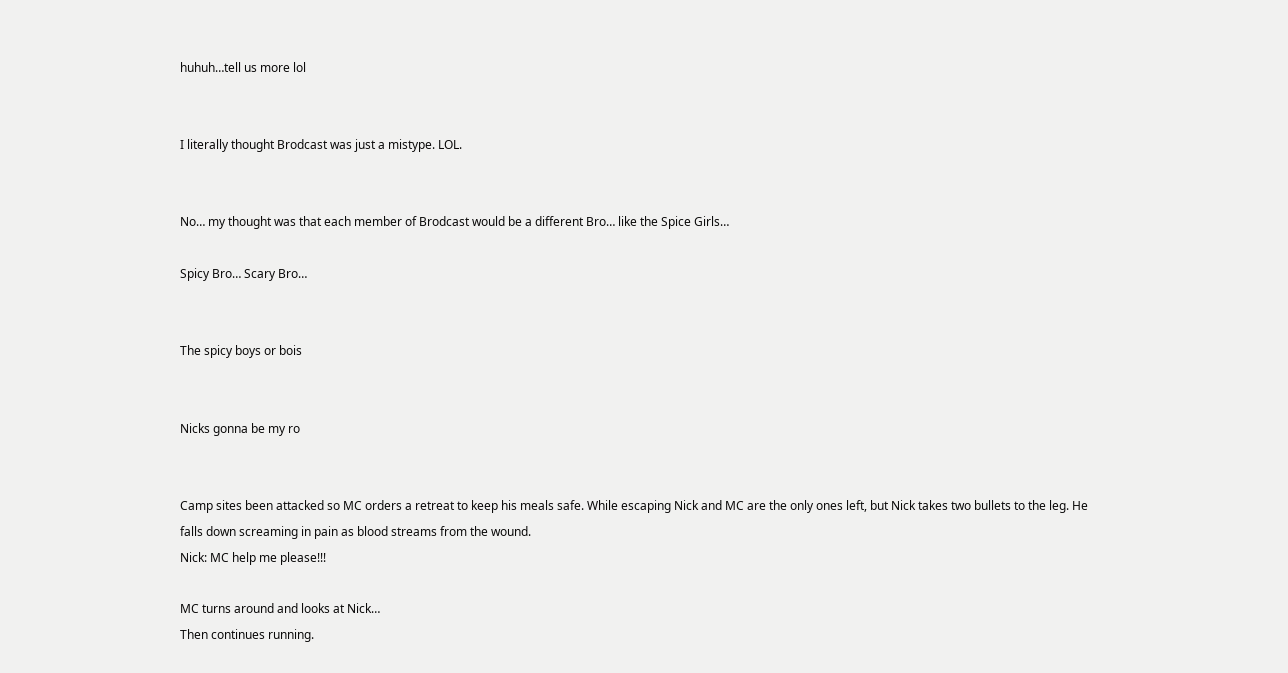huhuh…tell us more lol


I literally thought Brodcast was just a mistype. LOL.


No… my thought was that each member of Brodcast would be a different Bro… like the Spice Girls…

Spicy Bro… Scary Bro…


The spicy boys or bois


Nicks gonna be my ro


Camp sites been attacked so MC orders a retreat to keep his meals safe. While escaping Nick and MC are the only ones left, but Nick takes two bullets to the leg. He falls down screaming in pain as blood streams from the wound.
Nick: MC help me please!!!

MC turns around and looks at Nick…
Then continues running.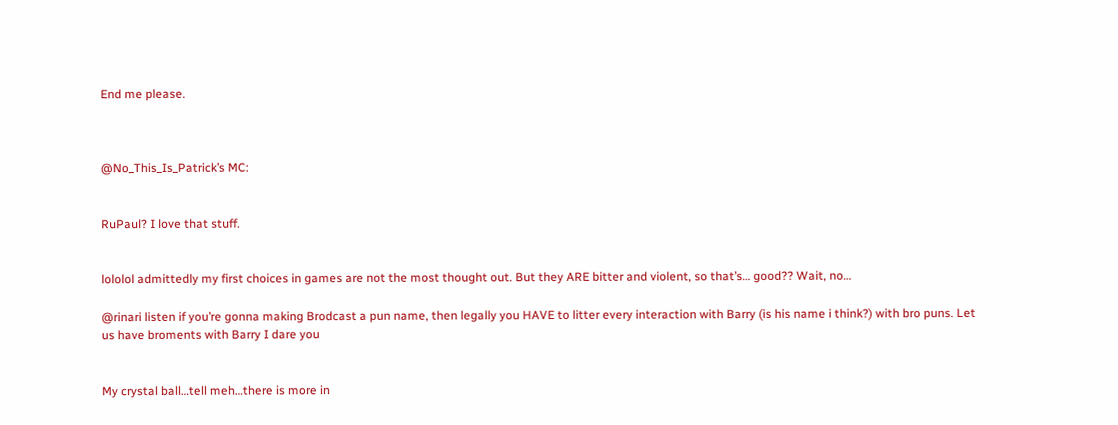End me please.



@No_This_Is_Patrick’s MC:


RuPaul? I love that stuff.


lololol admittedly my first choices in games are not the most thought out. But they ARE bitter and violent, so that’s… good?? Wait, no…

@rinari listen if you’re gonna making Brodcast a pun name, then legally you HAVE to litter every interaction with Barry (is his name i think?) with bro puns. Let us have broments with Barry I dare you


My crystal ball…tell meh…there is more in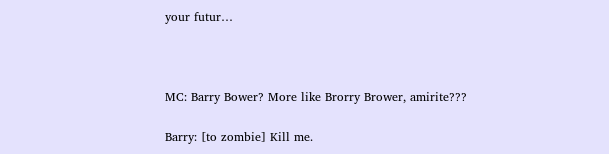your futur…



MC: Barry Bower? More like Brorry Brower, amirite???

Barry: [to zombie] Kill me.